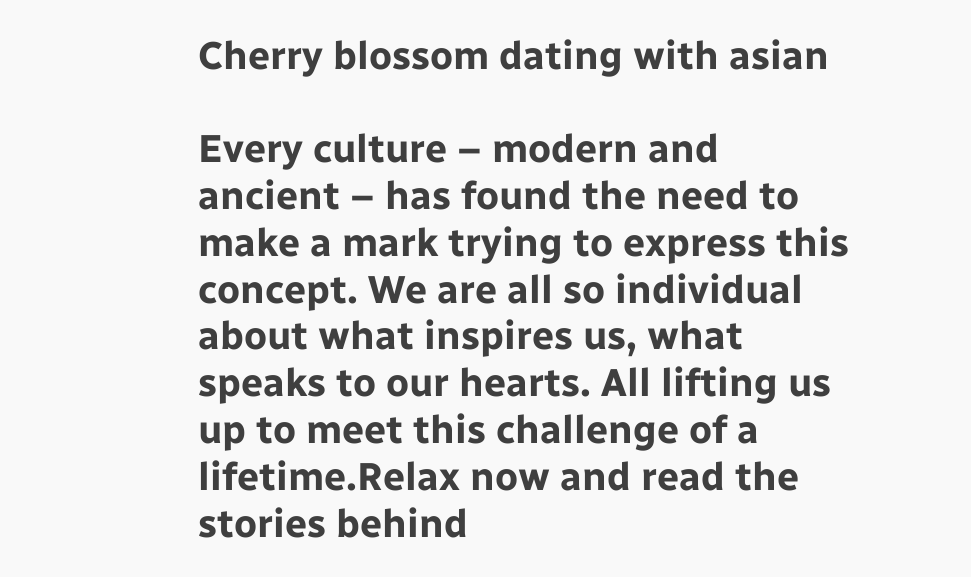Cherry blossom dating with asian

Every culture – modern and ancient – has found the need to make a mark trying to express this concept. We are all so individual about what inspires us, what speaks to our hearts. All lifting us up to meet this challenge of a lifetime.Relax now and read the stories behind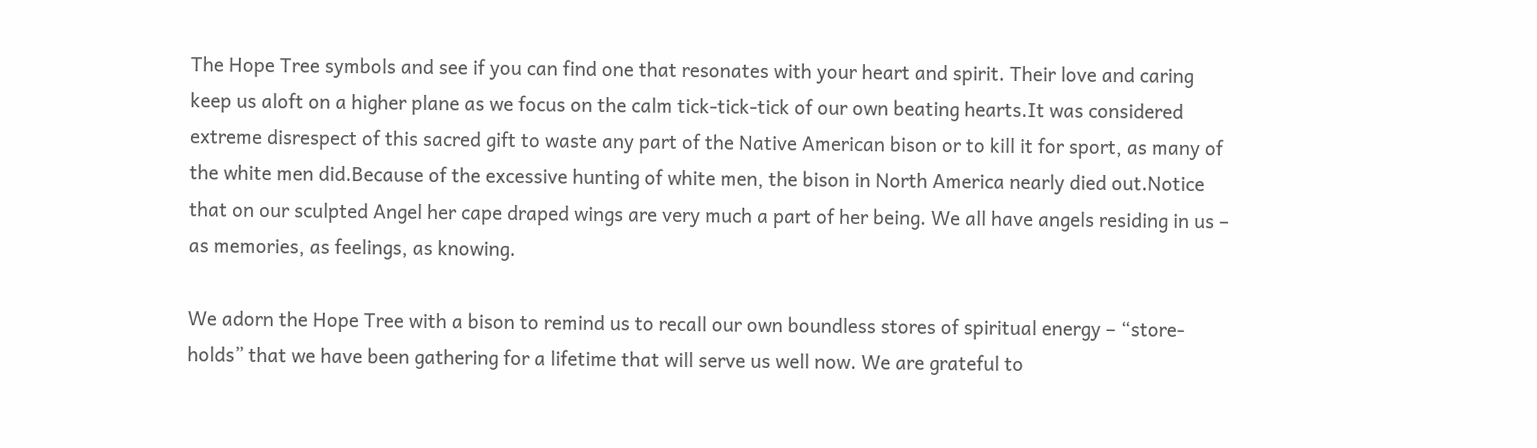The Hope Tree symbols and see if you can find one that resonates with your heart and spirit. Their love and caring keep us aloft on a higher plane as we focus on the calm tick-tick-tick of our own beating hearts.It was considered extreme disrespect of this sacred gift to waste any part of the Native American bison or to kill it for sport, as many of the white men did.Because of the excessive hunting of white men, the bison in North America nearly died out.Notice that on our sculpted Angel her cape draped wings are very much a part of her being. We all have angels residing in us – as memories, as feelings, as knowing.

We adorn the Hope Tree with a bison to remind us to recall our own boundless stores of spiritual energy – “store-holds” that we have been gathering for a lifetime that will serve us well now. We are grateful to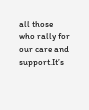all those who rally for our care and support.It’s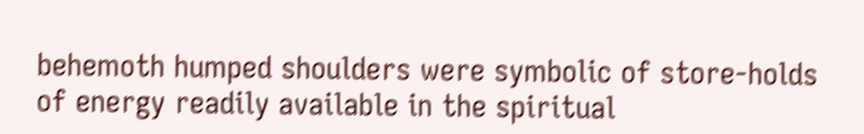behemoth humped shoulders were symbolic of store-holds of energy readily available in the spiritual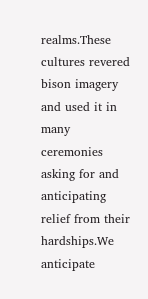realms.These cultures revered bison imagery and used it in many ceremonies asking for and anticipating relief from their hardships.We anticipate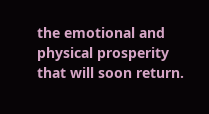the emotional and physical prosperity that will soon return.